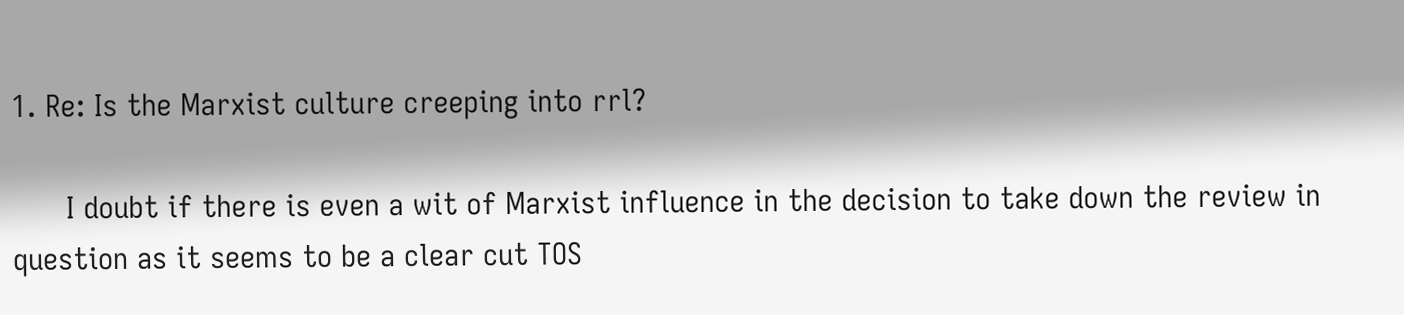1. Re: Is the Marxist culture creeping into rrl?

      I doubt if there is even a wit of Marxist influence in the decision to take down the review in question as it seems to be a clear cut TOS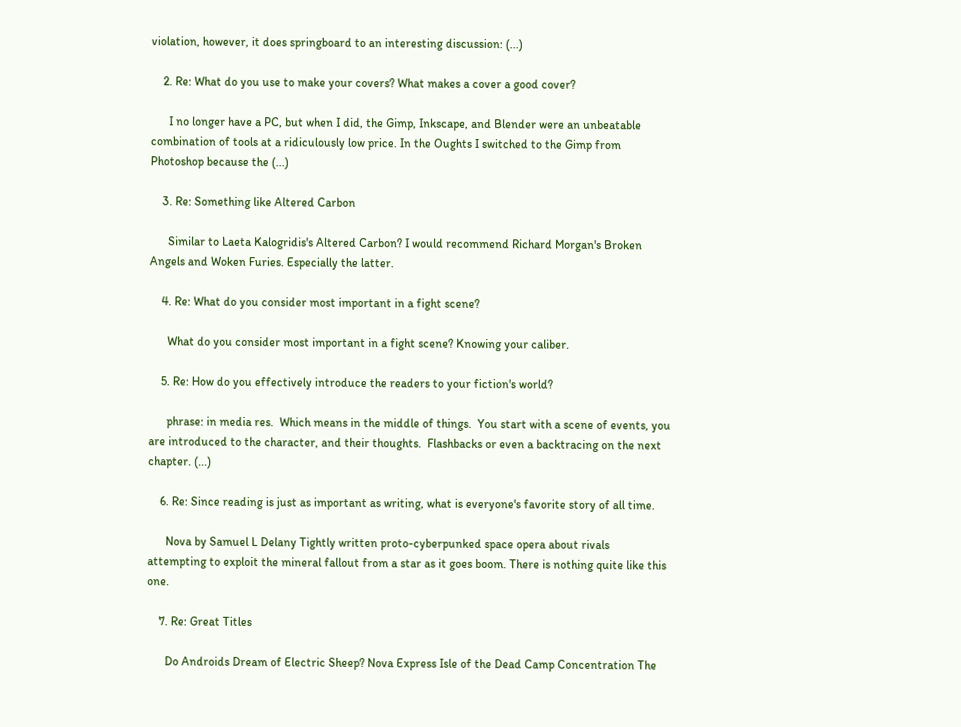violation, however, it does springboard to an interesting discussion: (...)

    2. Re: What do you use to make your covers? What makes a cover a good cover?

      I no longer have a PC, but when I did, the Gimp, Inkscape, and Blender were an unbeatable combination of tools at a ridiculously low price. In the Oughts I switched to the Gimp from Photoshop because the (...)

    3. Re: Something like Altered Carbon

      Similar to Laeta Kalogridis's Altered Carbon? I would recommend Richard Morgan's Broken Angels and Woken Furies. Especially the latter.

    4. Re: What do you consider most important in a fight scene?

      What do you consider most important in a fight scene? Knowing your caliber.

    5. Re: How do you effectively introduce the readers to your fiction's world?

      phrase: in media res.  Which means in the middle of things.  You start with a scene of events, you are introduced to the character, and their thoughts.  Flashbacks or even a backtracing on the next chapter. (...)

    6. Re: Since reading is just as important as writing, what is everyone's favorite story of all time.

      Nova by Samuel L Delany Tightly written proto-cyberpunked space opera about rivals attempting to exploit the mineral fallout from a star as it goes boom. There is nothing quite like this one.

    7. Re: Great Titles

      Do Androids Dream of Electric Sheep? Nova Express Isle of the Dead Camp Concentration The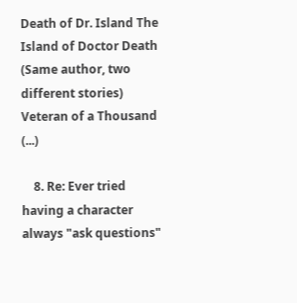Death of Dr. Island The Island of Doctor Death (Same author, two different stories) Veteran of a Thousand (...)

    8. Re: Ever tried having a character always "ask questions"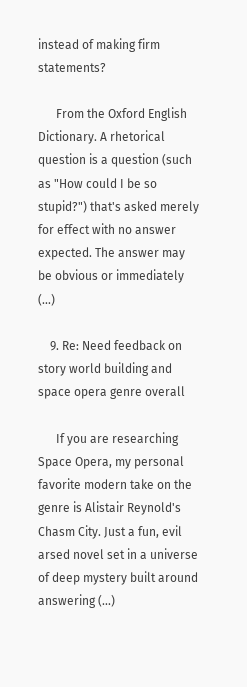instead of making firm statements?

      From the Oxford English Dictionary. A rhetorical question is a question (such as "How could I be so stupid?") that's asked merely for effect with no answer expected. The answer may be obvious or immediately (...)

    9. Re: Need feedback on story world building and space opera genre overall

      If you are researching Space Opera, my personal favorite modern take on the genre is Alistair Reynold's Chasm City. Just a fun, evil arsed novel set in a universe of deep mystery built around answering (...)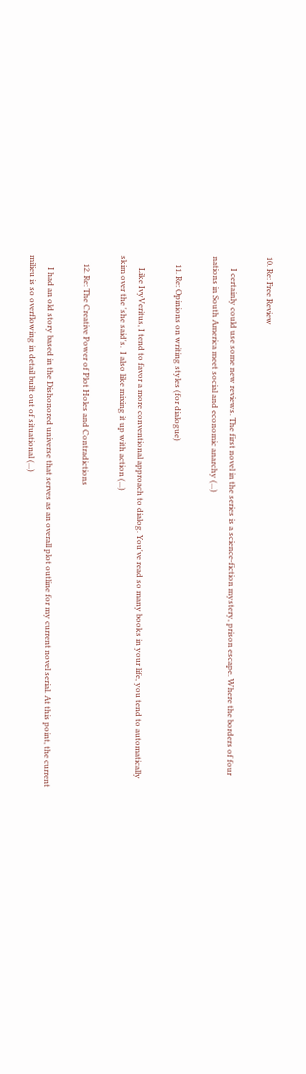10. Re: Free Review

      I certainly could use some new reviews. The first novel in the series is a science-fiction mystery, prison escape. Where the borders of four nations in South America meet social and economic anarchy (...)

    11. Re: Opinions on writing styles (for dialogue)

      Like IvyVeritus, I tend to favor a more conventional approach to dialog. You've read so many books in your life, you tend to automatically skim over the 'she said's.  I also like mixing it up with action (...)

    12. Re: The Creative Power of Plot Holes and Contradictions

      I had an old story based in the Dishonored universe that serves as an overall plot outline for my current novel serial. At this point, the current milieu is so overflowing in detail built out of situational (...)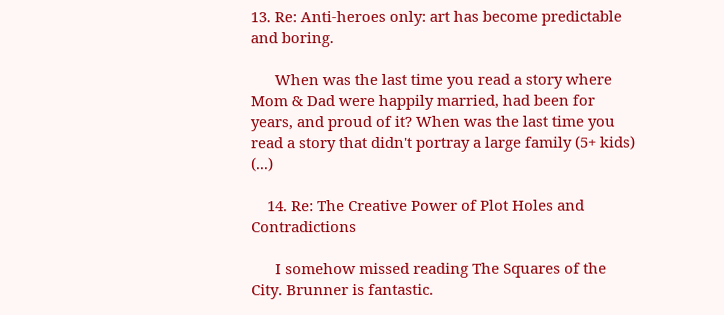13. Re: Anti-heroes only: art has become predictable and boring.

      When was the last time you read a story where Mom & Dad were happily married, had been for years, and proud of it? When was the last time you read a story that didn't portray a large family (5+ kids) (...)

    14. Re: The Creative Power of Plot Holes and Contradictions

      I somehow missed reading The Squares of the City. Brunner is fantastic.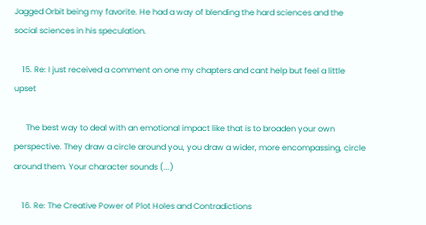Jagged Orbit being my favorite. He had a way of blending the hard sciences and the social sciences in his speculation.

    15. Re: I just received a comment on one my chapters and cant help but feel a little upset

      The best way to deal with an emotional impact like that is to broaden your own perspective. They draw a circle around you, you draw a wider, more encompassing, circle around them. Your character sounds (...)

    16. Re: The Creative Power of Plot Holes and Contradictions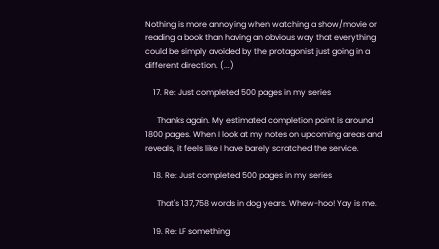Nothing is more annoying when watching a show/movie or reading a book than having an obvious way that everything could be simply avoided by the protagonist just going in a different direction. (...)

    17. Re: Just completed 500 pages in my series

      Thanks again. My estimated completion point is around 1800 pages. When I look at my notes on upcoming areas and reveals, it feels like I have barely scratched the service.

    18. Re: Just completed 500 pages in my series

      That's 137,758 words in dog years. Whew-hoo! Yay is me.

    19. Re: LF something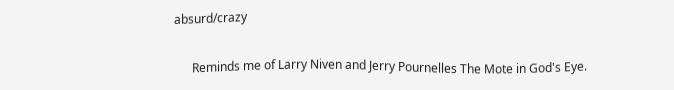absurd/crazy

      Reminds me of Larry Niven and Jerry Pournelles The Mote in God's Eye.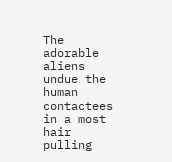The adorable aliens undue the human contactees in a most hair pulling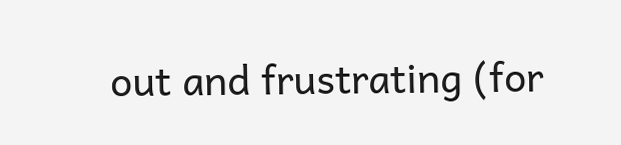out and frustrating (for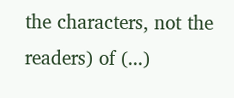the characters, not the readers) of (...)